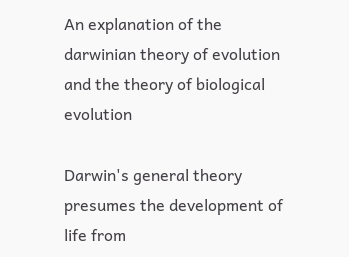An explanation of the darwinian theory of evolution and the theory of biological evolution

Darwin's general theory presumes the development of life from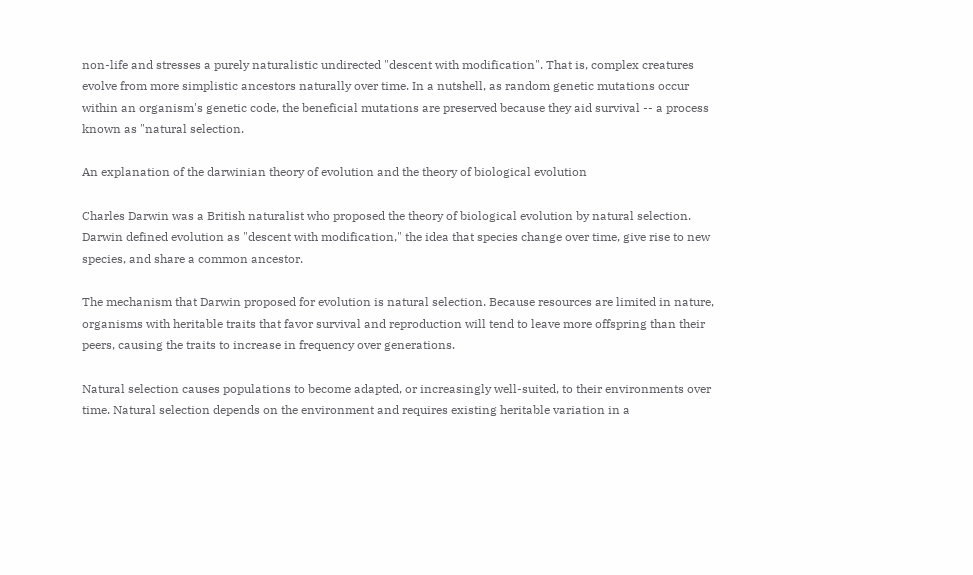non-life and stresses a purely naturalistic undirected "descent with modification". That is, complex creatures evolve from more simplistic ancestors naturally over time. In a nutshell, as random genetic mutations occur within an organism's genetic code, the beneficial mutations are preserved because they aid survival -- a process known as "natural selection.

An explanation of the darwinian theory of evolution and the theory of biological evolution

Charles Darwin was a British naturalist who proposed the theory of biological evolution by natural selection. Darwin defined evolution as "descent with modification," the idea that species change over time, give rise to new species, and share a common ancestor.

The mechanism that Darwin proposed for evolution is natural selection. Because resources are limited in nature, organisms with heritable traits that favor survival and reproduction will tend to leave more offspring than their peers, causing the traits to increase in frequency over generations.

Natural selection causes populations to become adapted, or increasingly well-suited, to their environments over time. Natural selection depends on the environment and requires existing heritable variation in a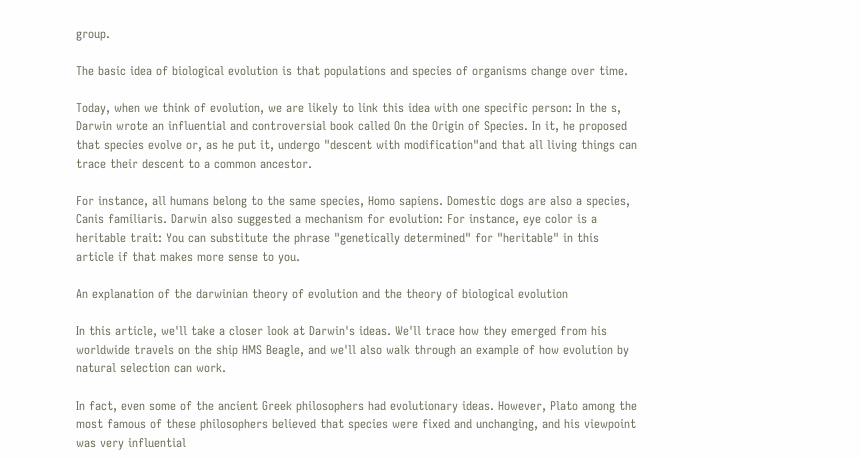group.

The basic idea of biological evolution is that populations and species of organisms change over time.

Today, when we think of evolution, we are likely to link this idea with one specific person: In the s, Darwin wrote an influential and controversial book called On the Origin of Species. In it, he proposed that species evolve or, as he put it, undergo "descent with modification"and that all living things can trace their descent to a common ancestor.

For instance, all humans belong to the same species, Homo sapiens. Domestic dogs are also a species, Canis familiaris. Darwin also suggested a mechanism for evolution: For instance, eye color is a heritable trait: You can substitute the phrase "genetically determined" for "heritable" in this article if that makes more sense to you.

An explanation of the darwinian theory of evolution and the theory of biological evolution

In this article, we'll take a closer look at Darwin's ideas. We'll trace how they emerged from his worldwide travels on the ship HMS Beagle, and we'll also walk through an example of how evolution by natural selection can work.

In fact, even some of the ancient Greek philosophers had evolutionary ideas. However, Plato among the most famous of these philosophers believed that species were fixed and unchanging, and his viewpoint was very influential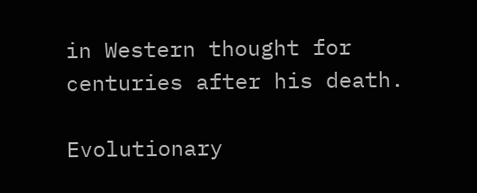in Western thought for centuries after his death.

Evolutionary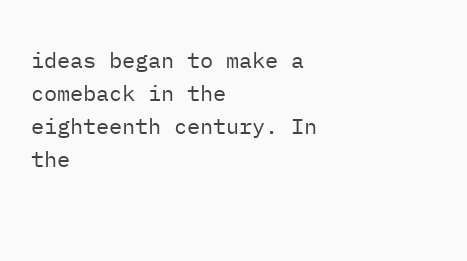ideas began to make a comeback in the eighteenth century. In the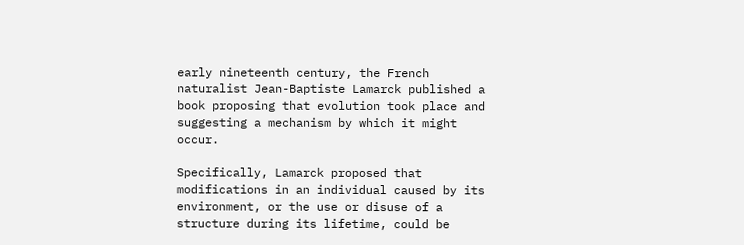early nineteenth century, the French naturalist Jean-Baptiste Lamarck published a book proposing that evolution took place and suggesting a mechanism by which it might occur.

Specifically, Lamarck proposed that modifications in an individual caused by its environment, or the use or disuse of a structure during its lifetime, could be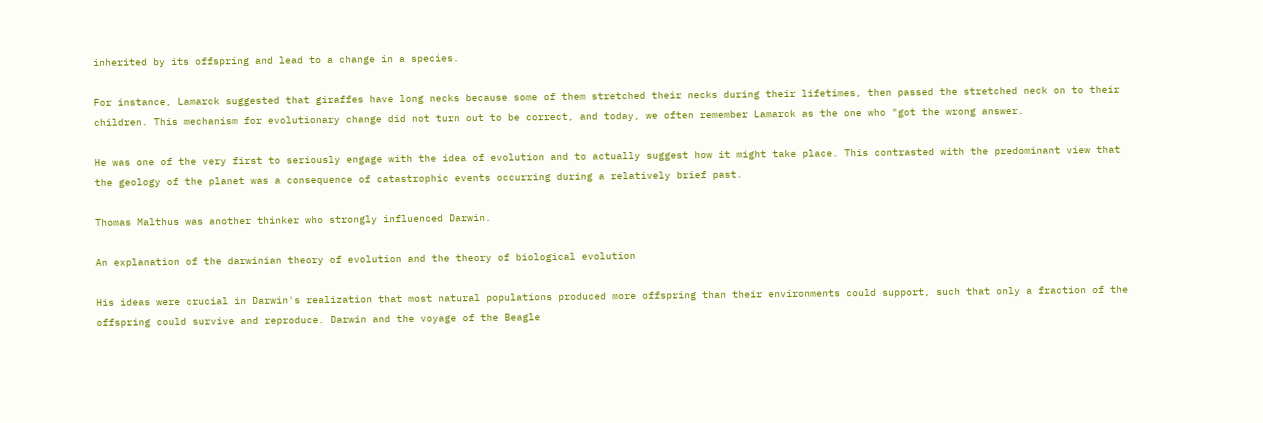inherited by its offspring and lead to a change in a species.

For instance, Lamarck suggested that giraffes have long necks because some of them stretched their necks during their lifetimes, then passed the stretched neck on to their children. This mechanism for evolutionary change did not turn out to be correct, and today, we often remember Lamarck as the one who "got the wrong answer.

He was one of the very first to seriously engage with the idea of evolution and to actually suggest how it might take place. This contrasted with the predominant view that the geology of the planet was a consequence of catastrophic events occurring during a relatively brief past.

Thomas Malthus was another thinker who strongly influenced Darwin.

An explanation of the darwinian theory of evolution and the theory of biological evolution

His ideas were crucial in Darwin's realization that most natural populations produced more offspring than their environments could support, such that only a fraction of the offspring could survive and reproduce. Darwin and the voyage of the Beagle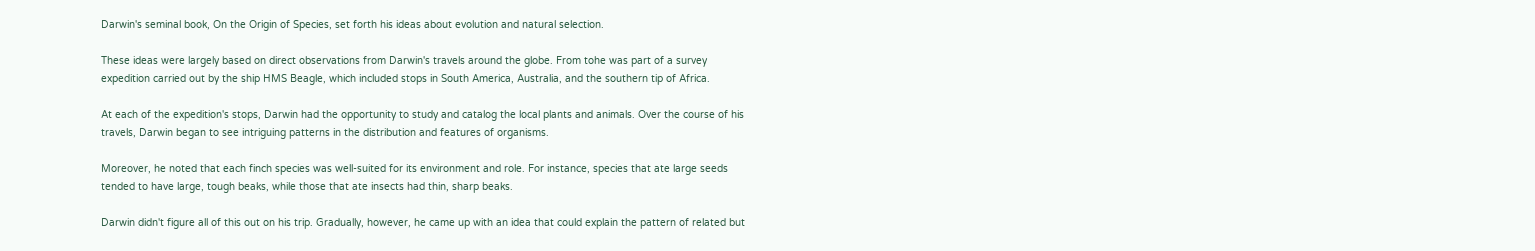Darwin's seminal book, On the Origin of Species, set forth his ideas about evolution and natural selection.

These ideas were largely based on direct observations from Darwin's travels around the globe. From tohe was part of a survey expedition carried out by the ship HMS Beagle, which included stops in South America, Australia, and the southern tip of Africa.

At each of the expedition's stops, Darwin had the opportunity to study and catalog the local plants and animals. Over the course of his travels, Darwin began to see intriguing patterns in the distribution and features of organisms.

Moreover, he noted that each finch species was well-suited for its environment and role. For instance, species that ate large seeds tended to have large, tough beaks, while those that ate insects had thin, sharp beaks.

Darwin didn't figure all of this out on his trip. Gradually, however, he came up with an idea that could explain the pattern of related but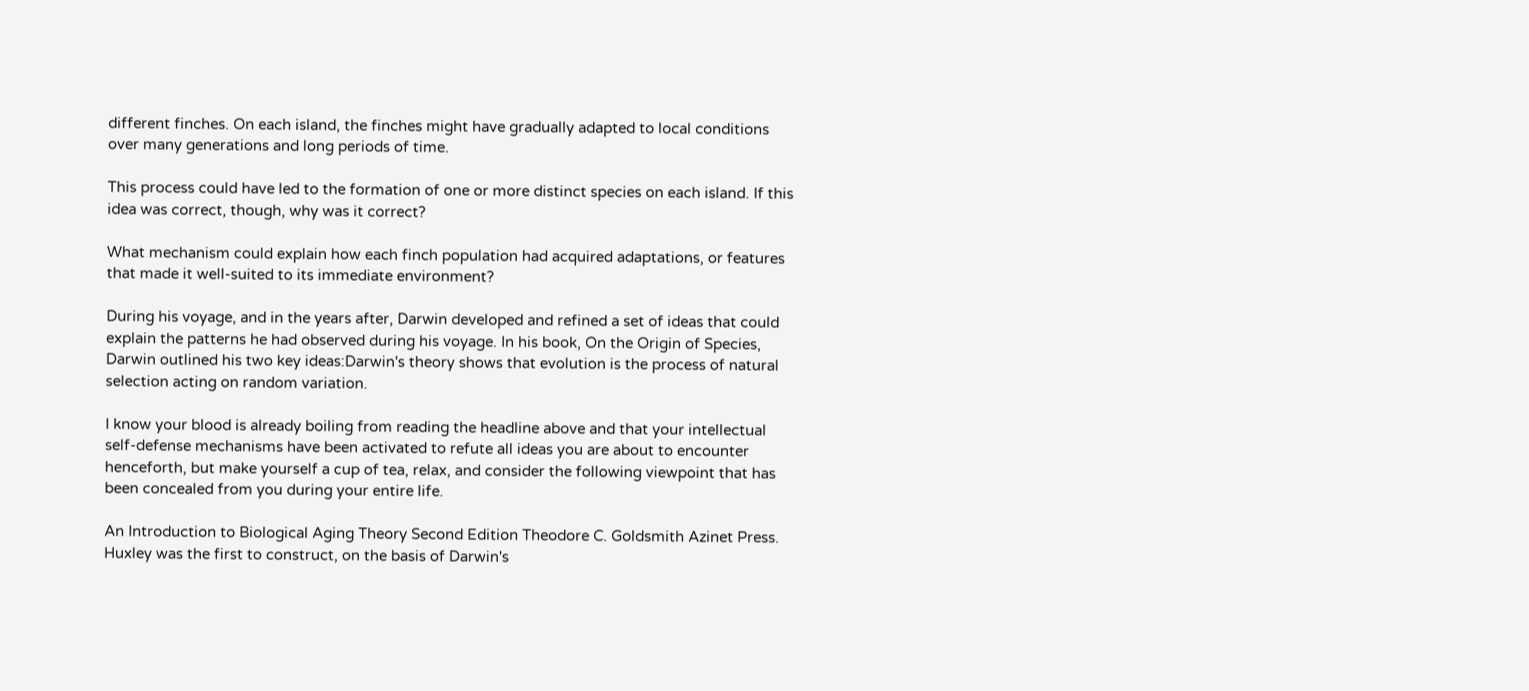different finches. On each island, the finches might have gradually adapted to local conditions over many generations and long periods of time.

This process could have led to the formation of one or more distinct species on each island. If this idea was correct, though, why was it correct?

What mechanism could explain how each finch population had acquired adaptations, or features that made it well-suited to its immediate environment?

During his voyage, and in the years after, Darwin developed and refined a set of ideas that could explain the patterns he had observed during his voyage. In his book, On the Origin of Species, Darwin outlined his two key ideas:Darwin's theory shows that evolution is the process of natural selection acting on random variation.

I know your blood is already boiling from reading the headline above and that your intellectual self-defense mechanisms have been activated to refute all ideas you are about to encounter henceforth, but make yourself a cup of tea, relax, and consider the following viewpoint that has been concealed from you during your entire life.

An Introduction to Biological Aging Theory Second Edition Theodore C. Goldsmith Azinet Press. Huxley was the first to construct, on the basis of Darwin's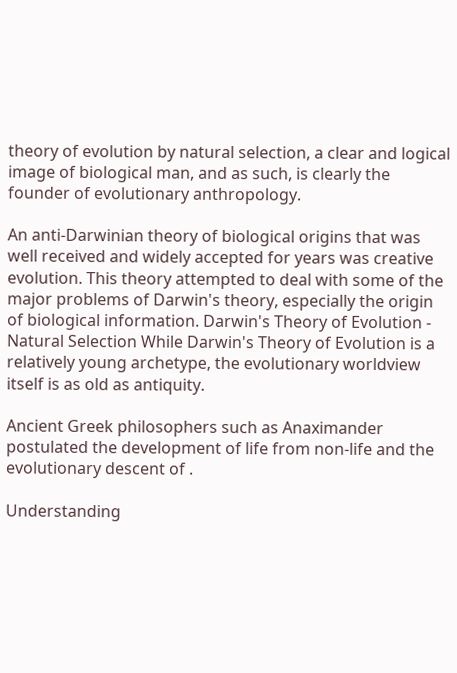theory of evolution by natural selection, a clear and logical image of biological man, and as such, is clearly the founder of evolutionary anthropology.

An anti-Darwinian theory of biological origins that was well received and widely accepted for years was creative evolution. This theory attempted to deal with some of the major problems of Darwin's theory, especially the origin of biological information. Darwin's Theory of Evolution - Natural Selection While Darwin's Theory of Evolution is a relatively young archetype, the evolutionary worldview itself is as old as antiquity.

Ancient Greek philosophers such as Anaximander postulated the development of life from non-life and the evolutionary descent of .

Understanding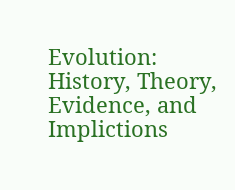Evolution: History, Theory, Evidence, and Implictions